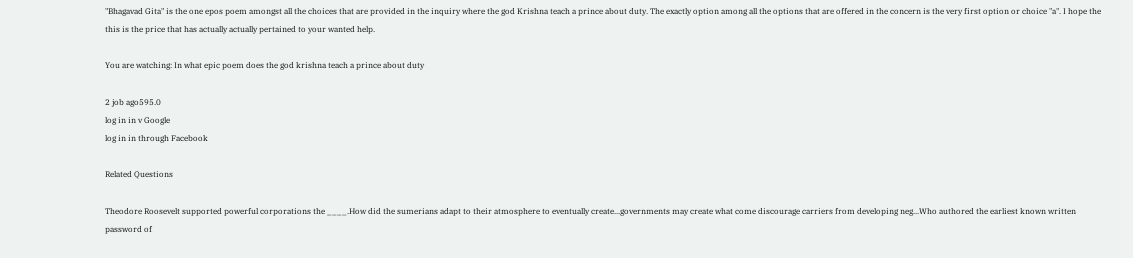"Bhagavad Gita" is the one epos poem amongst all the choices that are provided in the inquiry where the god Krishna teach a prince about duty. The exactly option among all the options that are offered in the concern is the very first option or choice "a". I hope the this is the price that has actually actually pertained to your wanted help.

You are watching: In what epic poem does the god krishna teach a prince about duty

2 job ago595.0
log in in v Google
log in in through Facebook

Related Questions

Theodore Roosevelt supported powerful corporations the ____.How did the sumerians adapt to their atmosphere to eventually create...governments may create what come discourage carriers from developing neg...Who authored the earliest known written password of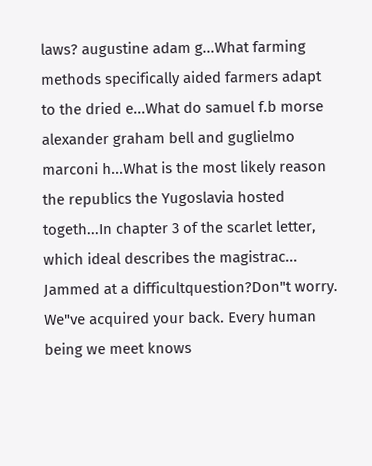laws? augustine adam g...What farming methods specifically aided farmers adapt to the dried e...What do samuel f.b morse alexander graham bell and guglielmo marconi h...What is the most likely reason the republics the Yugoslavia hosted togeth...In chapter 3 of the scarlet letter, which ideal describes the magistrac...
Jammed at a difficultquestion?Don"t worry. We"ve acquired your back. Every human being we meet knows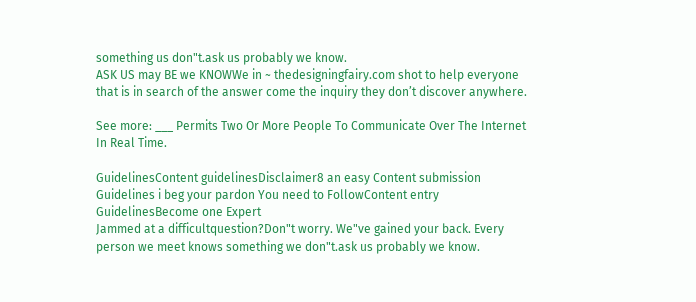something us don"t.ask us probably we know.
ASK US may BE we KNOWWe in ~ thedesigningfairy.com shot to help everyone that is in search of the answer come the inquiry they don’t discover anywhere.

See more: ___ Permits Two Or More People To Communicate Over The Internet In Real Time.

GuidelinesContent guidelinesDisclaimer8 an easy Content submission Guidelines i beg your pardon You need to FollowContent entry GuidelinesBecome one Expert
Jammed at a difficultquestion?Don"t worry. We"ve gained your back. Every person we meet knows something we don"t.ask us probably we know.